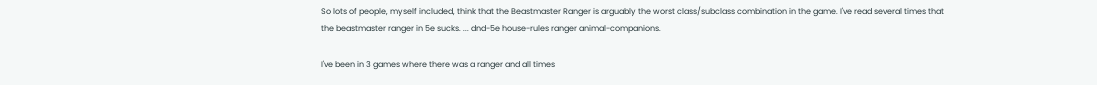So lots of people, myself included, think that the Beastmaster Ranger is arguably the worst class/subclass combination in the game. I've read several times that the beastmaster ranger in 5e sucks. ... dnd-5e house-rules ranger animal-companions.

I've been in 3 games where there was a ranger and all times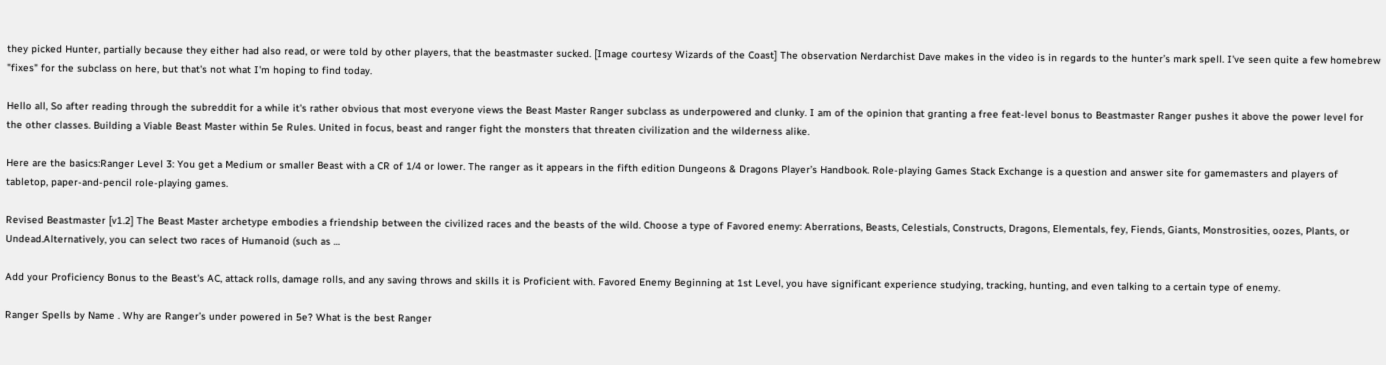they picked Hunter, partially because they either had also read, or were told by other players, that the beastmaster sucked. [Image courtesy Wizards of the Coast] The observation Nerdarchist Dave makes in the video is in regards to the hunter’s mark spell. I've seen quite a few homebrew "fixes" for the subclass on here, but that's not what I'm hoping to find today.

Hello all, So after reading through the subreddit for a while it's rather obvious that most everyone views the Beast Master Ranger subclass as underpowered and clunky. I am of the opinion that granting a free feat-level bonus to Beastmaster Ranger pushes it above the power level for the other classes. Building a Viable Beast Master within 5e Rules. United in focus, beast and ranger fight the monsters that threaten civilization and the wilderness alike.

Here are the basics:Ranger Level 3: You get a Medium or smaller Beast with a CR of 1/4 or lower. The ranger as it appears in the fifth edition Dungeons & Dragons Player’s Handbook. Role-playing Games Stack Exchange is a question and answer site for gamemasters and players of tabletop, paper-and-pencil role-playing games.

Revised Beastmaster [v1.2] The Beast Master archetype embodies a friendship between the civilized races and the beasts of the wild. Choose a type of Favored enemy: Aberrations, Beasts, Celestials, Constructs, Dragons, Elementals, fey, Fiends, Giants, Monstrosities, oozes, Plants, or Undead.Alternatively, you can select two races of Humanoid (such as …

Add your Proficiency Bonus to the Beast's AC, attack rolls, damage rolls, and any saving throws and skills it is Proficient with. Favored Enemy Beginning at 1st Level, you have significant experience studying, tracking, hunting, and even talking to a certain type of enemy.

Ranger Spells by Name . Why are Ranger’s under powered in 5e? What is the best Ranger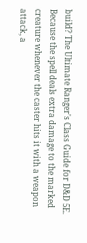build? The Ultimate Ranger's Class Guide for D&D 5E. Because the spell deals extra damage to the marked creature whenever the caster hits it with a weapon attack, a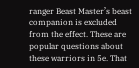ranger Beast Master’s beast companion is excluded from the effect. These are popular questions about these warriors in 5e. That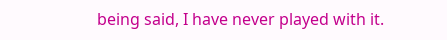being said, I have never played with it.